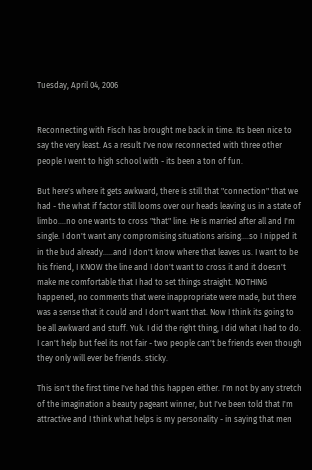Tuesday, April 04, 2006


Reconnecting with Fisch has brought me back in time. Its been nice to say the very least. As a result I've now reconnected with three other people I went to high school with - its been a ton of fun.

But here's where it gets awkward, there is still that "connection" that we had - the what if factor still looms over our heads leaving us in a state of limbo....no one wants to cross "that" line. He is married after all and I'm single. I don't want any compromising situations arising....so I nipped it in the bud already.....and I don't know where that leaves us. I want to be his friend, I KNOW the line and I don't want to cross it and it doesn't make me comfortable that I had to set things straight. NOTHING happened, no comments that were inappropriate were made, but there was a sense that it could and I don't want that. Now I think its going to be all awkward and stuff. Yuk. I did the right thing, I did what I had to do. I can't help but feel its not fair - two people can't be friends even though they only will ever be friends. sticky.

This isn't the first time I've had this happen either. I'm not by any stretch of the imagination a beauty pageant winner, but I've been told that I'm attractive and I think what helps is my personality - in saying that men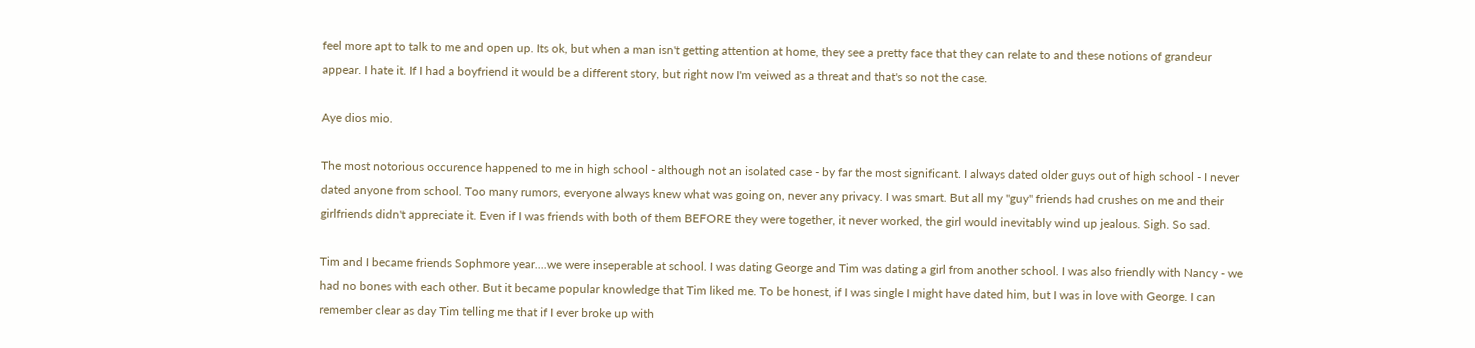feel more apt to talk to me and open up. Its ok, but when a man isn't getting attention at home, they see a pretty face that they can relate to and these notions of grandeur appear. I hate it. If I had a boyfriend it would be a different story, but right now I'm veiwed as a threat and that's so not the case.

Aye dios mio.

The most notorious occurence happened to me in high school - although not an isolated case - by far the most significant. I always dated older guys out of high school - I never dated anyone from school. Too many rumors, everyone always knew what was going on, never any privacy. I was smart. But all my "guy" friends had crushes on me and their girlfriends didn't appreciate it. Even if I was friends with both of them BEFORE they were together, it never worked, the girl would inevitably wind up jealous. Sigh. So sad.

Tim and I became friends Sophmore year....we were inseperable at school. I was dating George and Tim was dating a girl from another school. I was also friendly with Nancy - we had no bones with each other. But it became popular knowledge that Tim liked me. To be honest, if I was single I might have dated him, but I was in love with George. I can remember clear as day Tim telling me that if I ever broke up with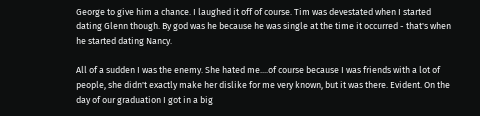George to give him a chance. I laughed it off of course. Tim was devestated when I started dating Glenn though. By god was he because he was single at the time it occurred - that's when he started dating Nancy.

All of a sudden I was the enemy. She hated me....of course because I was friends with a lot of people, she didn't exactly make her dislike for me very known, but it was there. Evident. On the day of our graduation I got in a big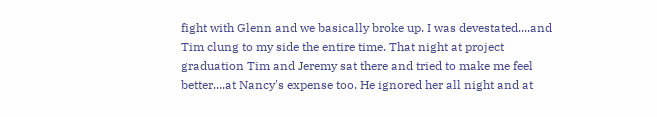fight with Glenn and we basically broke up. I was devestated....and Tim clung to my side the entire time. That night at project graduation Tim and Jeremy sat there and tried to make me feel better....at Nancy's expense too. He ignored her all night and at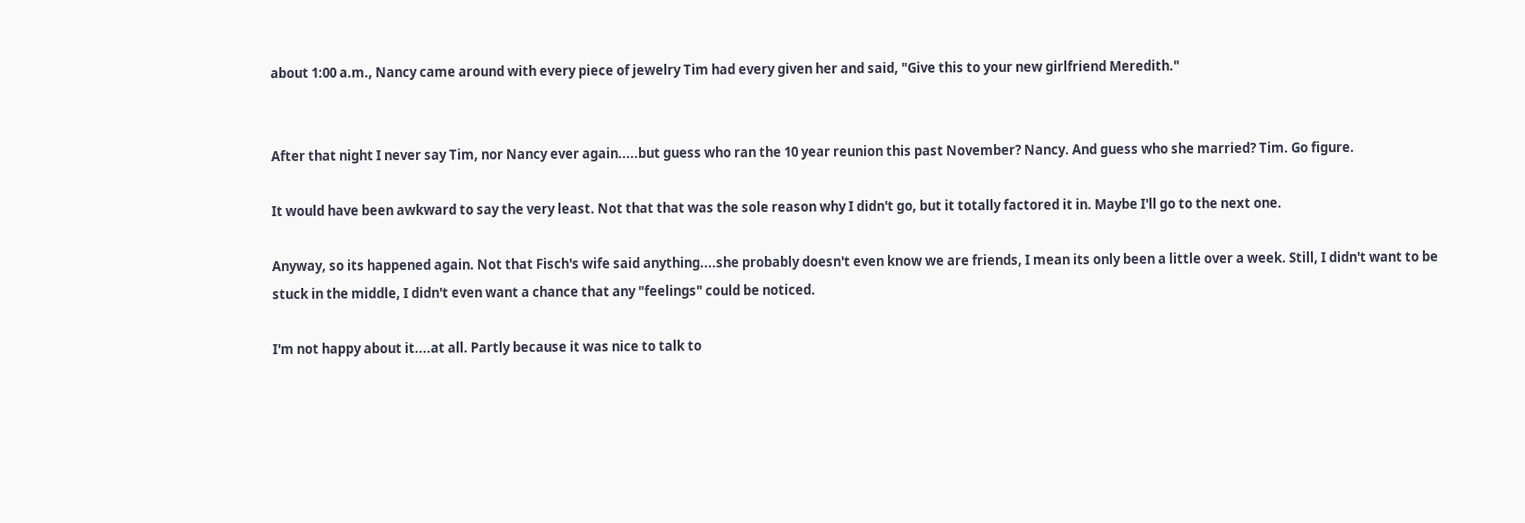about 1:00 a.m., Nancy came around with every piece of jewelry Tim had every given her and said, "Give this to your new girlfriend Meredith."


After that night I never say Tim, nor Nancy ever again.....but guess who ran the 10 year reunion this past November? Nancy. And guess who she married? Tim. Go figure.

It would have been awkward to say the very least. Not that that was the sole reason why I didn't go, but it totally factored it in. Maybe I'll go to the next one.

Anyway, so its happened again. Not that Fisch's wife said anything....she probably doesn't even know we are friends, I mean its only been a little over a week. Still, I didn't want to be stuck in the middle, I didn't even want a chance that any "feelings" could be noticed.

I'm not happy about it....at all. Partly because it was nice to talk to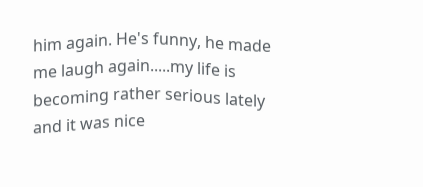him again. He's funny, he made me laugh again.....my life is becoming rather serious lately and it was nice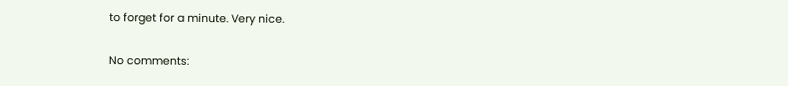to forget for a minute. Very nice.

No comments: